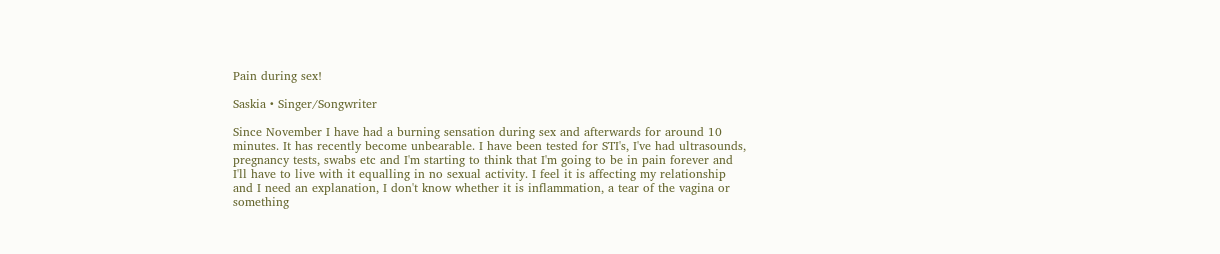Pain during sex!

Saskia • Singer/Songwriter

Since November I have had a burning sensation during sex and afterwards for around 10 minutes. It has recently become unbearable. I have been tested for STI's, I've had ultrasounds, pregnancy tests, swabs etc and I'm starting to think that I'm going to be in pain forever and I'll have to live with it equalling in no sexual activity. I feel it is affecting my relationship and I need an explanation, I don't know whether it is inflammation, a tear of the vagina or something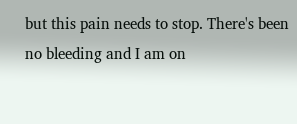but this pain needs to stop. There's been no bleeding and I am on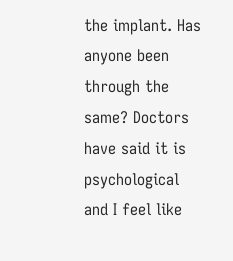the implant. Has anyone been through the same? Doctors have said it is psychological and I feel like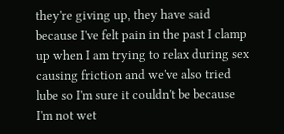they're giving up, they have said because I've felt pain in the past I clamp up when I am trying to relax during sex causing friction and we've also tried lube so I'm sure it couldn't be because I'm not wet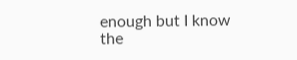enough but I know the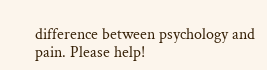difference between psychology and pain. Please help!